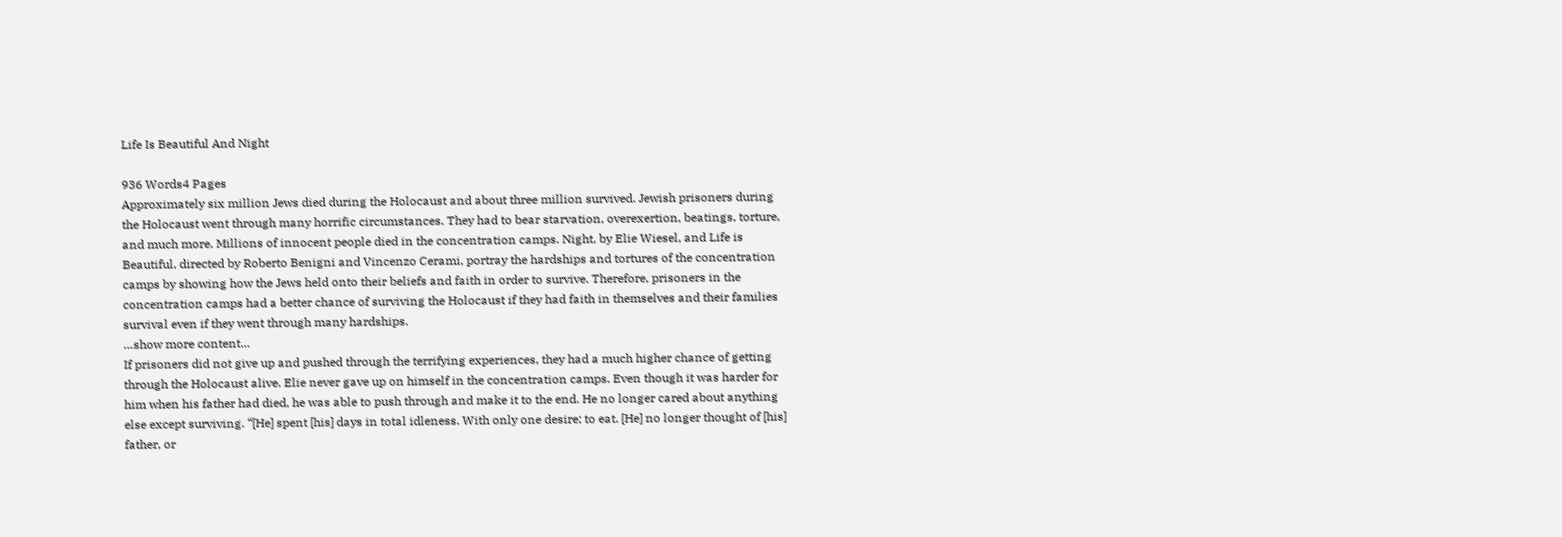Life Is Beautiful And Night

936 Words4 Pages
Approximately six million Jews died during the Holocaust and about three million survived. Jewish prisoners during the Holocaust went through many horrific circumstances. They had to bear starvation, overexertion, beatings, torture, and much more. Millions of innocent people died in the concentration camps. Night, by Elie Wiesel, and Life is Beautiful, directed by Roberto Benigni and Vincenzo Cerami, portray the hardships and tortures of the concentration camps by showing how the Jews held onto their beliefs and faith in order to survive. Therefore, prisoners in the concentration camps had a better chance of surviving the Holocaust if they had faith in themselves and their families survival even if they went through many hardships.
…show more content…
If prisoners did not give up and pushed through the terrifying experiences, they had a much higher chance of getting through the Holocaust alive. Elie never gave up on himself in the concentration camps. Even though it was harder for him when his father had died, he was able to push through and make it to the end. He no longer cared about anything else except surviving. “[He] spent [his] days in total idleness. With only one desire; to eat. [He] no longer thought of [his] father, or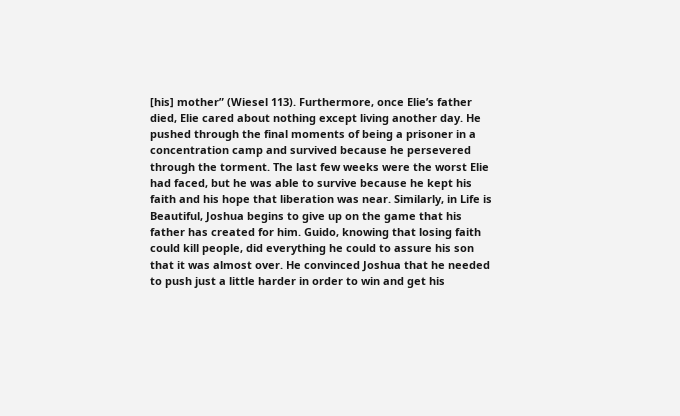[his] mother” (Wiesel 113). Furthermore, once Elie’s father died, Elie cared about nothing except living another day. He pushed through the final moments of being a prisoner in a concentration camp and survived because he persevered through the torment. The last few weeks were the worst Elie had faced, but he was able to survive because he kept his faith and his hope that liberation was near. Similarly, in Life is Beautiful, Joshua begins to give up on the game that his father has created for him. Guido, knowing that losing faith could kill people, did everything he could to assure his son that it was almost over. He convinced Joshua that he needed to push just a little harder in order to win and get his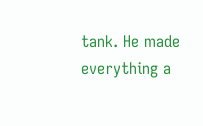tank. He made everything a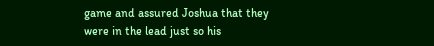game and assured Joshua that they were in the lead just so his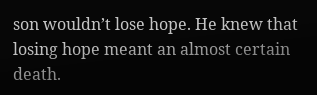son wouldn’t lose hope. He knew that losing hope meant an almost certain death.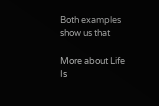Both examples show us that

More about Life Is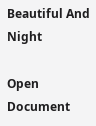Beautiful And Night

Open Document